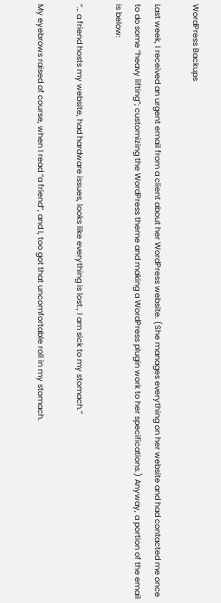WordPress Backups

Last week, I received an urgent email from a client about her WordPress website. (She manages everything on her website and had contacted me once to do some “heavy lifting”; customizing the WordPress theme and making a WordPress plugin work to her specifications.) Anyway, a portion of the email is below:

“… a friend hosts my website, had hardware issues, looks like everything is lost., I am sick to my stomach.”

My eyebrows raised of course, when I read “a friend”, and I, too got that uncomfortable roll in my stomach.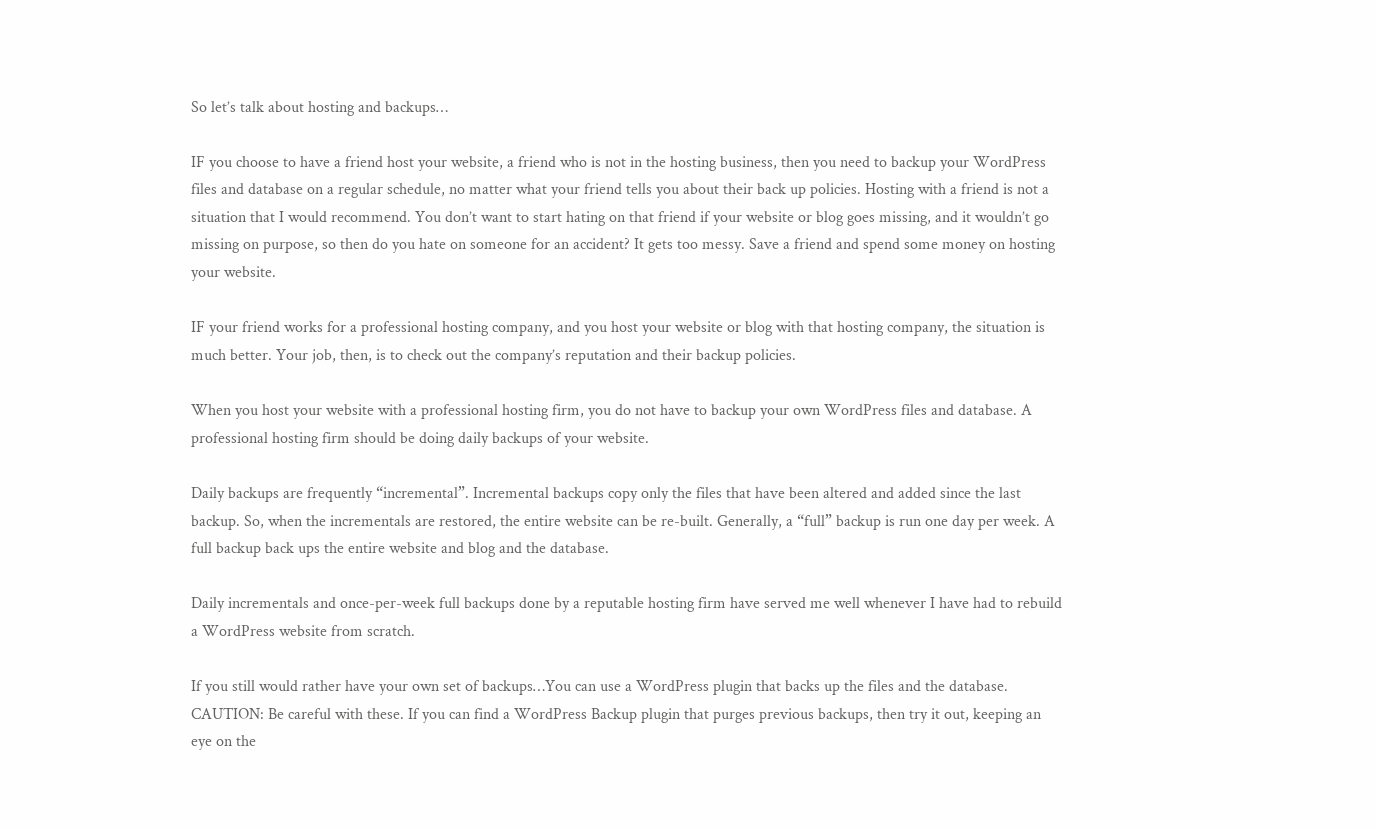So let’s talk about hosting and backups…

IF you choose to have a friend host your website, a friend who is not in the hosting business, then you need to backup your WordPress files and database on a regular schedule, no matter what your friend tells you about their back up policies. Hosting with a friend is not a situation that I would recommend. You don’t want to start hating on that friend if your website or blog goes missing, and it wouldn’t go missing on purpose, so then do you hate on someone for an accident? It gets too messy. Save a friend and spend some money on hosting your website.

IF your friend works for a professional hosting company, and you host your website or blog with that hosting company, the situation is much better. Your job, then, is to check out the company’s reputation and their backup policies.

When you host your website with a professional hosting firm, you do not have to backup your own WordPress files and database. A professional hosting firm should be doing daily backups of your website.

Daily backups are frequently “incremental”. Incremental backups copy only the files that have been altered and added since the last backup. So, when the incrementals are restored, the entire website can be re-built. Generally, a “full” backup is run one day per week. A full backup back ups the entire website and blog and the database.

Daily incrementals and once-per-week full backups done by a reputable hosting firm have served me well whenever I have had to rebuild a WordPress website from scratch.

If you still would rather have your own set of backups…You can use a WordPress plugin that backs up the files and the database. CAUTION: Be careful with these. If you can find a WordPress Backup plugin that purges previous backups, then try it out, keeping an eye on the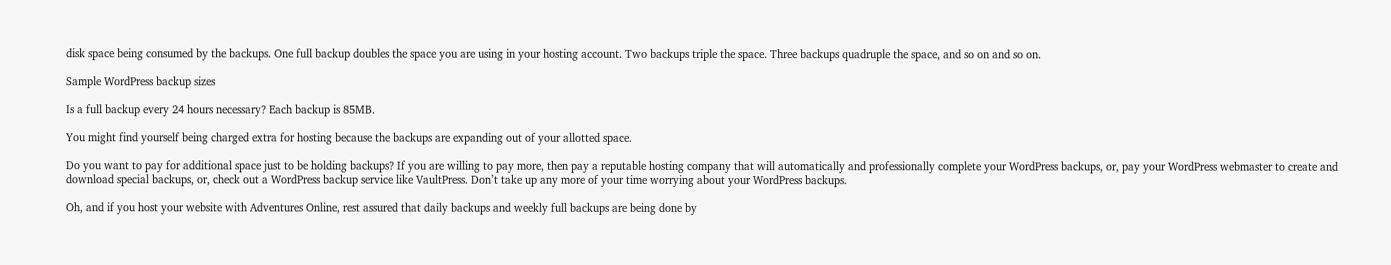disk space being consumed by the backups. One full backup doubles the space you are using in your hosting account. Two backups triple the space. Three backups quadruple the space, and so on and so on.

Sample WordPress backup sizes

Is a full backup every 24 hours necessary? Each backup is 85MB.

You might find yourself being charged extra for hosting because the backups are expanding out of your allotted space.

Do you want to pay for additional space just to be holding backups? If you are willing to pay more, then pay a reputable hosting company that will automatically and professionally complete your WordPress backups, or, pay your WordPress webmaster to create and download special backups, or, check out a WordPress backup service like VaultPress. Don’t take up any more of your time worrying about your WordPress backups.

Oh, and if you host your website with Adventures Online, rest assured that daily backups and weekly full backups are being done by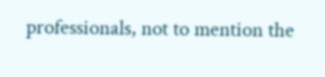professionals, not to mention the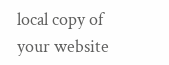local copy of your website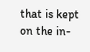that is kept on the in-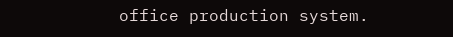office production system.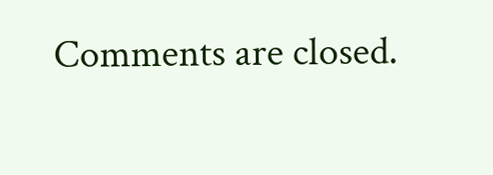Comments are closed.